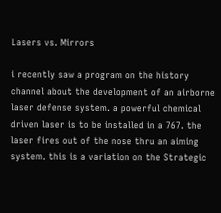Lasers vs. Mirrors

i recently saw a program on the history channel about the development of an airborne laser defense system. a powerful chemical driven laser is to be installed in a 767. the laser fires out of the nose thru an aiming system. this is a variation on the Strategic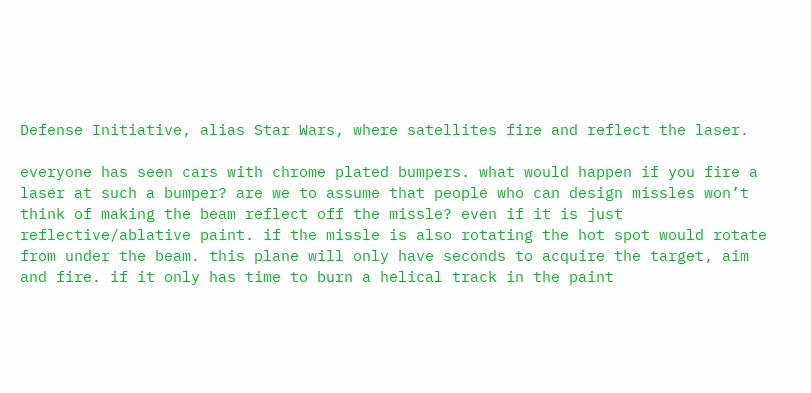Defense Initiative, alias Star Wars, where satellites fire and reflect the laser.

everyone has seen cars with chrome plated bumpers. what would happen if you fire a laser at such a bumper? are we to assume that people who can design missles won’t think of making the beam reflect off the missle? even if it is just reflective/ablative paint. if the missle is also rotating the hot spot would rotate from under the beam. this plane will only have seconds to acquire the target, aim and fire. if it only has time to burn a helical track in the paint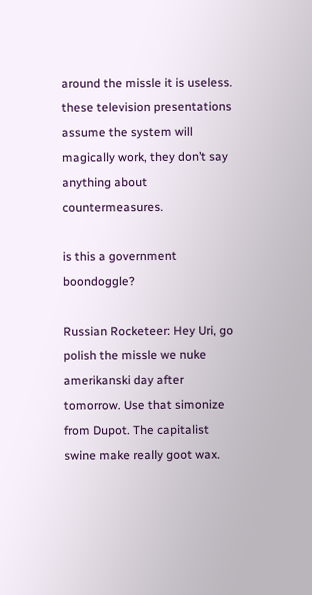around the missle it is useless. these television presentations assume the system will magically work, they don’t say anything about countermeasures.

is this a government boondoggle?

Russian Rocketeer: Hey Uri, go polish the missle we nuke amerikanski day after tomorrow. Use that simonize from Dupot. The capitalist swine make really goot wax.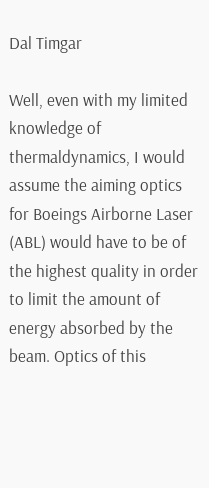Dal Timgar

Well, even with my limited knowledge of thermaldynamics, I would assume the aiming optics for Boeings Airborne Laser (ABL) would have to be of the highest quality in order to limit the amount of energy absorbed by the beam. Optics of this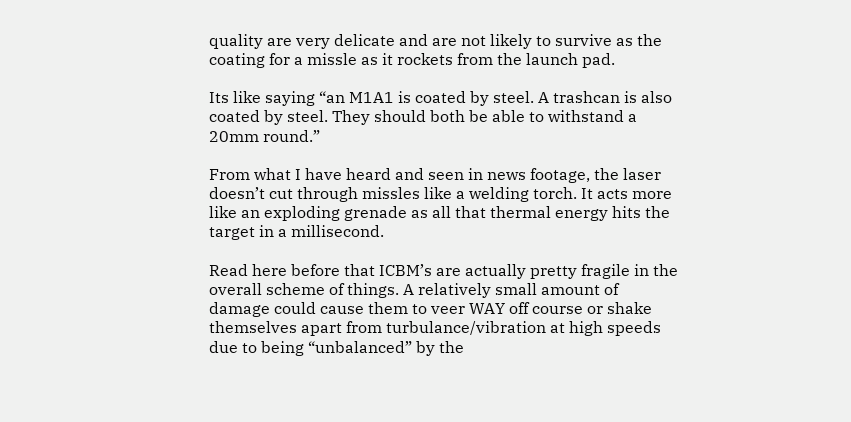quality are very delicate and are not likely to survive as the coating for a missle as it rockets from the launch pad.

Its like saying “an M1A1 is coated by steel. A trashcan is also coated by steel. They should both be able to withstand a 20mm round.”

From what I have heard and seen in news footage, the laser doesn’t cut through missles like a welding torch. It acts more like an exploding grenade as all that thermal energy hits the target in a millisecond.

Read here before that ICBM’s are actually pretty fragile in the overall scheme of things. A relatively small amount of damage could cause them to veer WAY off course or shake themselves apart from turbulance/vibration at high speeds due to being “unbalanced” by the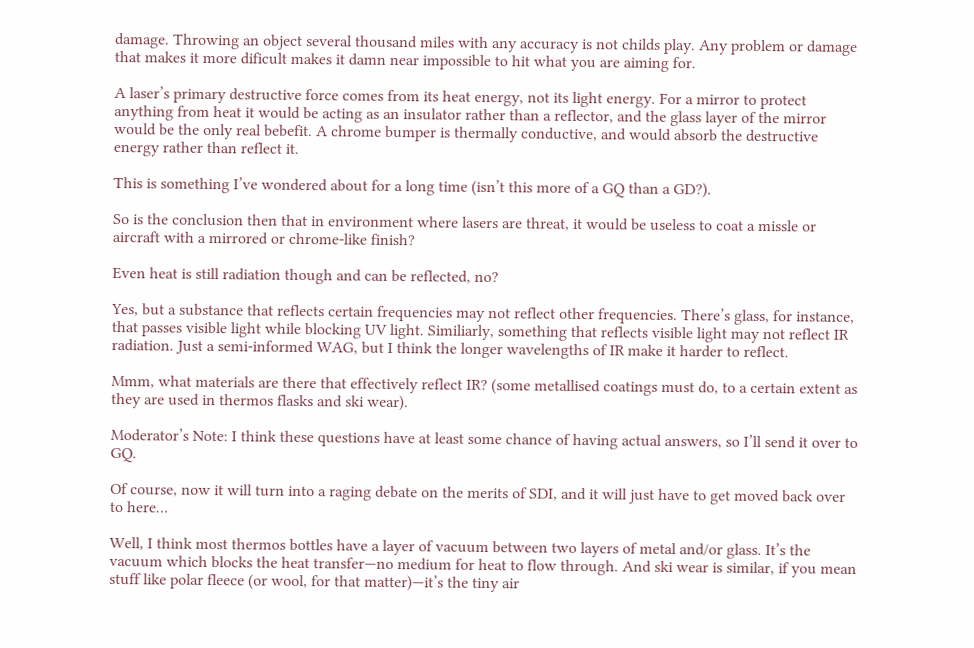damage. Throwing an object several thousand miles with any accuracy is not childs play. Any problem or damage that makes it more dificult makes it damn near impossible to hit what you are aiming for.

A laser’s primary destructive force comes from its heat energy, not its light energy. For a mirror to protect anything from heat it would be acting as an insulator rather than a reflector, and the glass layer of the mirror would be the only real bebefit. A chrome bumper is thermally conductive, and would absorb the destructive energy rather than reflect it.

This is something I’ve wondered about for a long time (isn’t this more of a GQ than a GD?).

So is the conclusion then that in environment where lasers are threat, it would be useless to coat a missle or aircraft with a mirrored or chrome-like finish?

Even heat is still radiation though and can be reflected, no?

Yes, but a substance that reflects certain frequencies may not reflect other frequencies. There’s glass, for instance, that passes visible light while blocking UV light. Similiarly, something that reflects visible light may not reflect IR radiation. Just a semi-informed WAG, but I think the longer wavelengths of IR make it harder to reflect.

Mmm, what materials are there that effectively reflect IR? (some metallised coatings must do, to a certain extent as they are used in thermos flasks and ski wear).

Moderator’s Note: I think these questions have at least some chance of having actual answers, so I’ll send it over to GQ.

Of course, now it will turn into a raging debate on the merits of SDI, and it will just have to get moved back over to here…

Well, I think most thermos bottles have a layer of vacuum between two layers of metal and/or glass. It’s the vacuum which blocks the heat transfer—no medium for heat to flow through. And ski wear is similar, if you mean stuff like polar fleece (or wool, for that matter)—it’s the tiny air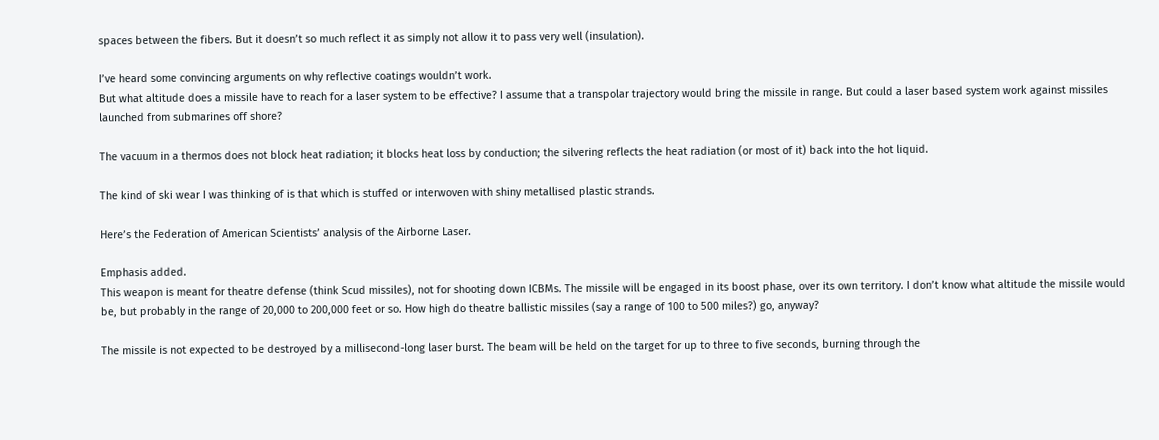spaces between the fibers. But it doesn’t so much reflect it as simply not allow it to pass very well (insulation).

I’ve heard some convincing arguments on why reflective coatings wouldn’t work.
But what altitude does a missile have to reach for a laser system to be effective? I assume that a transpolar trajectory would bring the missile in range. But could a laser based system work against missiles launched from submarines off shore?

The vacuum in a thermos does not block heat radiation; it blocks heat loss by conduction; the silvering reflects the heat radiation (or most of it) back into the hot liquid.

The kind of ski wear I was thinking of is that which is stuffed or interwoven with shiny metallised plastic strands.

Here’s the Federation of American Scientists’ analysis of the Airborne Laser.

Emphasis added.
This weapon is meant for theatre defense (think Scud missiles), not for shooting down ICBMs. The missile will be engaged in its boost phase, over its own territory. I don’t know what altitude the missile would be, but probably in the range of 20,000 to 200,000 feet or so. How high do theatre ballistic missiles (say a range of 100 to 500 miles?) go, anyway?

The missile is not expected to be destroyed by a millisecond-long laser burst. The beam will be held on the target for up to three to five seconds, burning through the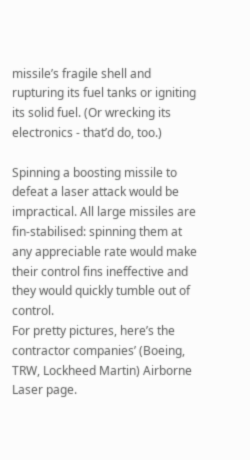missile’s fragile shell and rupturing its fuel tanks or igniting its solid fuel. (Or wrecking its electronics - that’d do, too.)

Spinning a boosting missile to defeat a laser attack would be impractical. All large missiles are fin-stabilised: spinning them at any appreciable rate would make their control fins ineffective and they would quickly tumble out of control.
For pretty pictures, here’s the contractor companies’ (Boeing, TRW, Lockheed Martin) Airborne Laser page.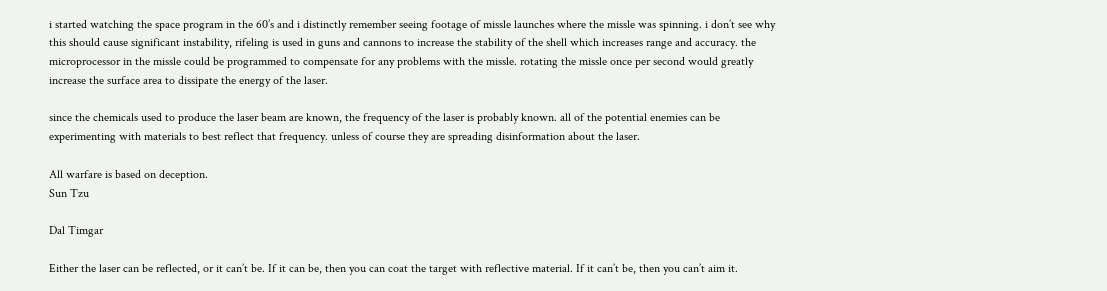i started watching the space program in the 60’s and i distinctly remember seeing footage of missle launches where the missle was spinning. i don’t see why this should cause significant instability, rifeling is used in guns and cannons to increase the stability of the shell which increases range and accuracy. the microprocessor in the missle could be programmed to compensate for any problems with the missle. rotating the missle once per second would greatly increase the surface area to dissipate the energy of the laser.

since the chemicals used to produce the laser beam are known, the frequency of the laser is probably known. all of the potential enemies can be experimenting with materials to best reflect that frequency. unless of course they are spreading disinformation about the laser.

All warfare is based on deception.
Sun Tzu

Dal Timgar

Either the laser can be reflected, or it can’t be. If it can be, then you can coat the target with reflective material. If it can’t be, then you can’t aim it.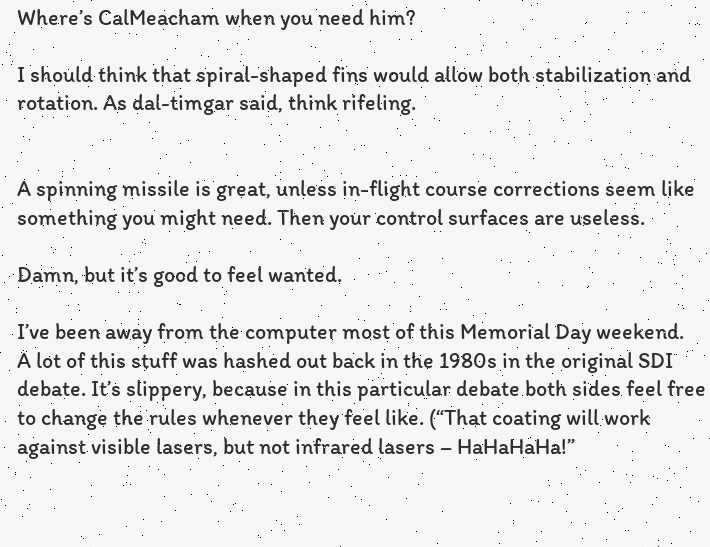Where’s CalMeacham when you need him?

I should think that spiral-shaped fins would allow both stabilization and rotation. As dal-timgar said, think rifeling.


A spinning missile is great, unless in-flight course corrections seem like something you might need. Then your control surfaces are useless.

Damn, but it’s good to feel wanted.

I’ve been away from the computer most of this Memorial Day weekend.
A lot of this stuff was hashed out back in the 1980s in the original SDI debate. It’s slippery, because in this particular debate both sides feel free to change the rules whenever they feel like. (“That coating will work against visible lasers, but not infrared lasers – HaHaHaHa!”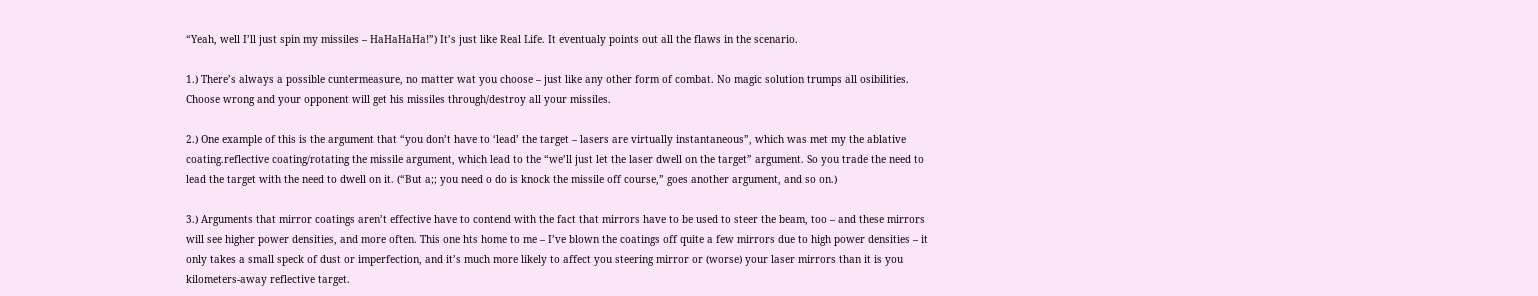“Yeah, well I’ll just spin my missiles – HaHaHaHa!”) It’s just like Real Life. It eventualy points out all the flaws in the scenario.

1.) There’s always a possible cuntermeasure, no matter wat you choose – just like any other form of combat. No magic solution trumps all osibilities. Choose wrong and your opponent will get his missiles through/destroy all your missiles.

2.) One example of this is the argument that “you don’t have to ‘lead’ the target – lasers are virtually instantaneous”, which was met my the ablative coating.reflective coating/rotating the missile argument, which lead to the “we’ll just let the laser dwell on the target” argument. So you trade the need to lead the target with the need to dwell on it. (“But a;; you need o do is knock the missile off course,” goes another argument, and so on.)

3.) Arguments that mirror coatings aren’t effective have to contend with the fact that mirrors have to be used to steer the beam, too – and these mirrors will see higher power densities, and more often. This one hts home to me – I’ve blown the coatings off quite a few mirrors due to high power densities – it only takes a small speck of dust or imperfection, and it’s much more likely to affect you steering mirror or (worse) your laser mirrors than it is you kilometers-away reflective target.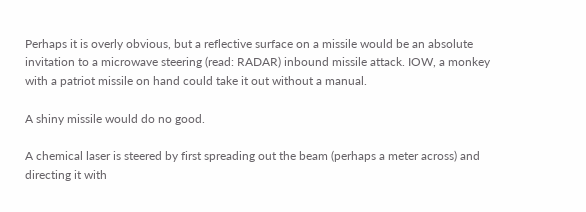Perhaps it is overly obvious, but a reflective surface on a missile would be an absolute invitation to a microwave steering (read: RADAR) inbound missile attack. IOW, a monkey with a patriot missile on hand could take it out without a manual.

A shiny missile would do no good.

A chemical laser is steered by first spreading out the beam (perhaps a meter across) and directing it with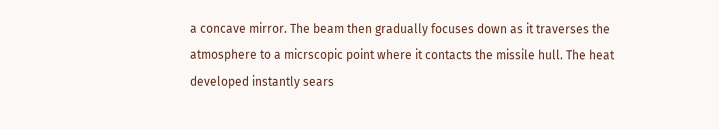a concave mirror. The beam then gradually focuses down as it traverses the atmosphere to a micrscopic point where it contacts the missile hull. The heat developed instantly sears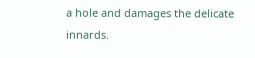a hole and damages the delicate innards.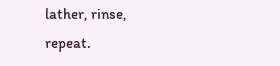lather, rinse, repeat.